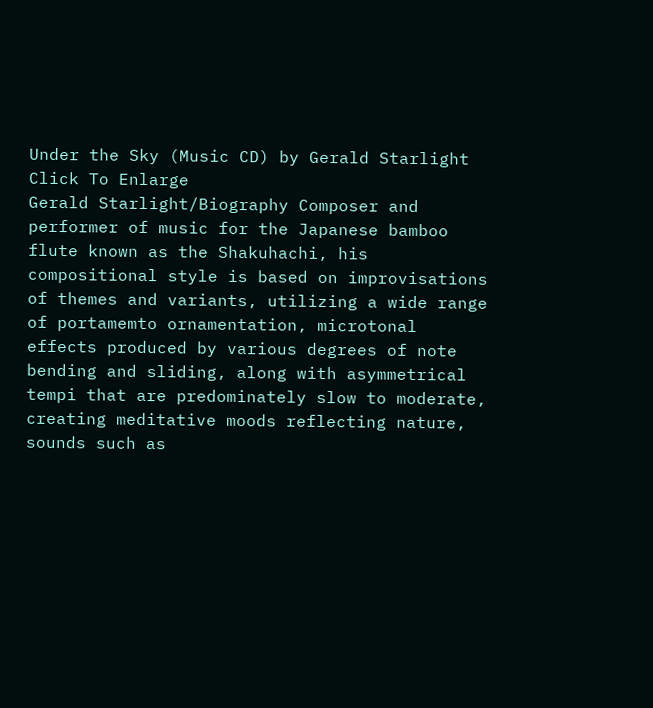Under the Sky (Music CD) by Gerald Starlight
Click To Enlarge
Gerald Starlight/Biography Composer and performer of music for the Japanese bamboo flute known as the Shakuhachi, his compositional style is based on improvisations of themes and variants, utilizing a wide range of portamemto ornamentation, microtonal effects produced by various degrees of note bending and sliding, along with asymmetrical tempi that are predominately slow to moderate, creating meditative moods reflecting nature, sounds such as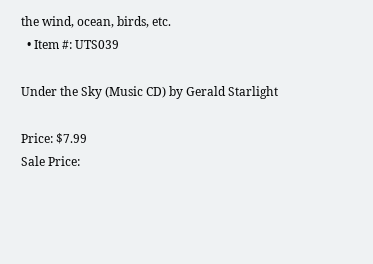the wind, ocean, birds, etc.
  • Item #: UTS039

Under the Sky (Music CD) by Gerald Starlight

Price: $7.99
Sale Price: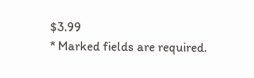$3.99
* Marked fields are required.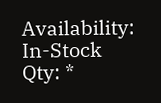Availability: In-Stock
Qty: *